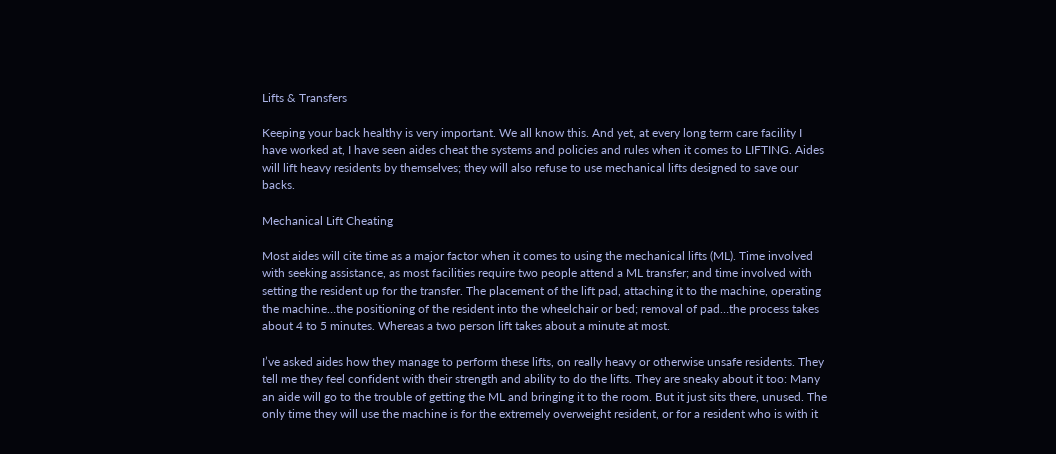Lifts & Transfers

Keeping your back healthy is very important. We all know this. And yet, at every long term care facility I have worked at, I have seen aides cheat the systems and policies and rules when it comes to LIFTING. Aides will lift heavy residents by themselves; they will also refuse to use mechanical lifts designed to save our backs.

Mechanical Lift Cheating

Most aides will cite time as a major factor when it comes to using the mechanical lifts (ML). Time involved with seeking assistance, as most facilities require two people attend a ML transfer; and time involved with setting the resident up for the transfer. The placement of the lift pad, attaching it to the machine, operating the machine…the positioning of the resident into the wheelchair or bed; removal of pad…the process takes about 4 to 5 minutes. Whereas a two person lift takes about a minute at most.

I’ve asked aides how they manage to perform these lifts, on really heavy or otherwise unsafe residents. They tell me they feel confident with their strength and ability to do the lifts. They are sneaky about it too: Many an aide will go to the trouble of getting the ML and bringing it to the room. But it just sits there, unused. The only time they will use the machine is for the extremely overweight resident, or for a resident who is with it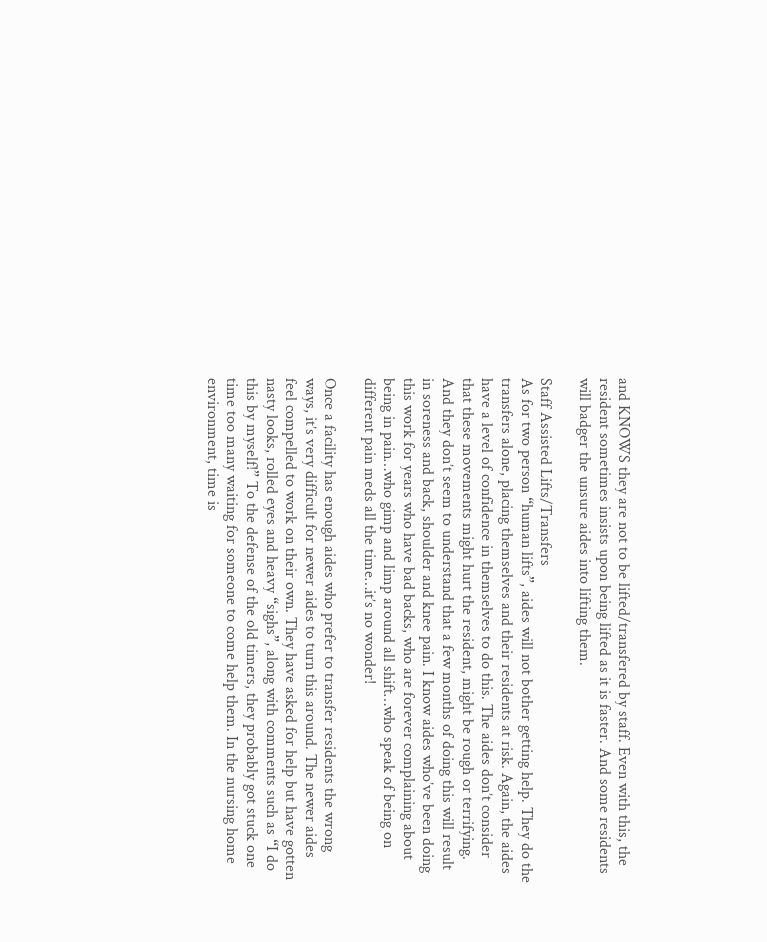and KNOWS they are not to be lifted/transfered by staff. Even with this, the resident sometimes insists upon being lifted as it is faster. And some residents will badger the unsure aides into lifting them.

Staff Assisted Lifts/Transfers
As for two person “human lifts”, aides will not bother getting help. They do the transfers alone, placing themselves and their residents at risk. Again, the aides have a level of confidence in themselves to do this. The aides don’t consider that these movements might hurt the resident, might be rough or terrifying. And they don’t seem to understand that a few months of doing this will result in soreness and back, shoulder and knee pain. I know aides who’ve been doing this work for years who have bad backs, who are forever complaining about being in pain…who gimp and limp around all shift…who speak of being on different pain meds all the time…it’s no wonder!

Once a facility has enough aides who prefer to transfer residents the wrong ways, it’s very difficult for newer aides to turn this around. The newer aides feel compelled to work on their own. They have asked for help but have gotten nasty looks, rolled eyes and heavy “sighs”, along with comments such as “I do this by myself!” To the defense of the old timers, they probably got stuck one time too many waiting for someone to come help them. In the nursing home environment, time is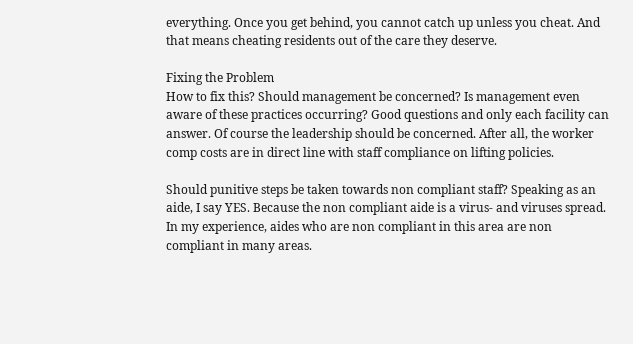everything. Once you get behind, you cannot catch up unless you cheat. And that means cheating residents out of the care they deserve.

Fixing the Problem
How to fix this? Should management be concerned? Is management even aware of these practices occurring? Good questions and only each facility can answer. Of course the leadership should be concerned. After all, the worker comp costs are in direct line with staff compliance on lifting policies.

Should punitive steps be taken towards non compliant staff? Speaking as an aide, I say YES. Because the non compliant aide is a virus- and viruses spread. In my experience, aides who are non compliant in this area are non compliant in many areas.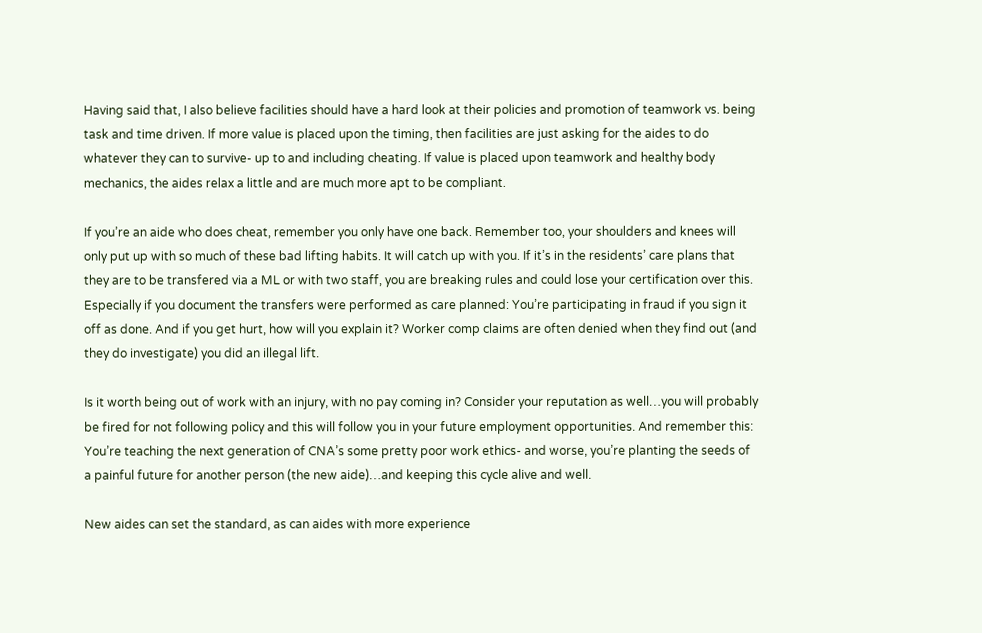Having said that, I also believe facilities should have a hard look at their policies and promotion of teamwork vs. being task and time driven. If more value is placed upon the timing, then facilities are just asking for the aides to do whatever they can to survive- up to and including cheating. If value is placed upon teamwork and healthy body mechanics, the aides relax a little and are much more apt to be compliant.

If you’re an aide who does cheat, remember you only have one back. Remember too, your shoulders and knees will only put up with so much of these bad lifting habits. It will catch up with you. If it’s in the residents’ care plans that they are to be transfered via a ML or with two staff, you are breaking rules and could lose your certification over this. Especially if you document the transfers were performed as care planned: You’re participating in fraud if you sign it off as done. And if you get hurt, how will you explain it? Worker comp claims are often denied when they find out (and they do investigate) you did an illegal lift.

Is it worth being out of work with an injury, with no pay coming in? Consider your reputation as well…you will probably be fired for not following policy and this will follow you in your future employment opportunities. And remember this: You’re teaching the next generation of CNA’s some pretty poor work ethics- and worse, you’re planting the seeds of a painful future for another person (the new aide)…and keeping this cycle alive and well.

New aides can set the standard, as can aides with more experience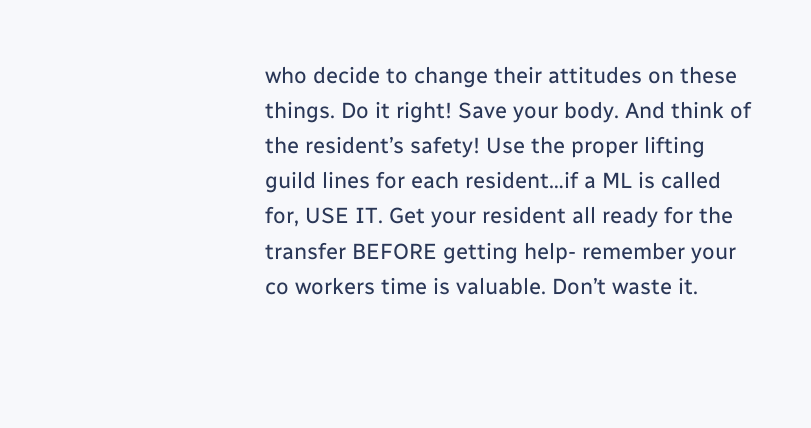who decide to change their attitudes on these things. Do it right! Save your body. And think of the resident’s safety! Use the proper lifting guild lines for each resident…if a ML is called for, USE IT. Get your resident all ready for the transfer BEFORE getting help- remember your co workers time is valuable. Don’t waste it.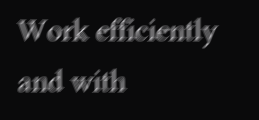Work efficiently and with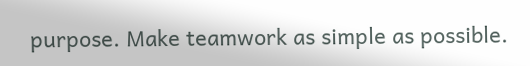purpose. Make teamwork as simple as possible.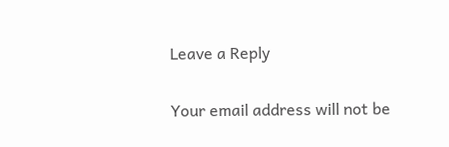Leave a Reply

Your email address will not be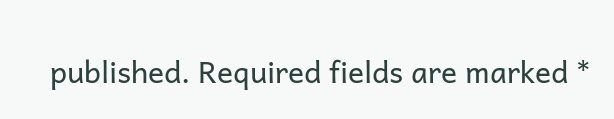published. Required fields are marked *